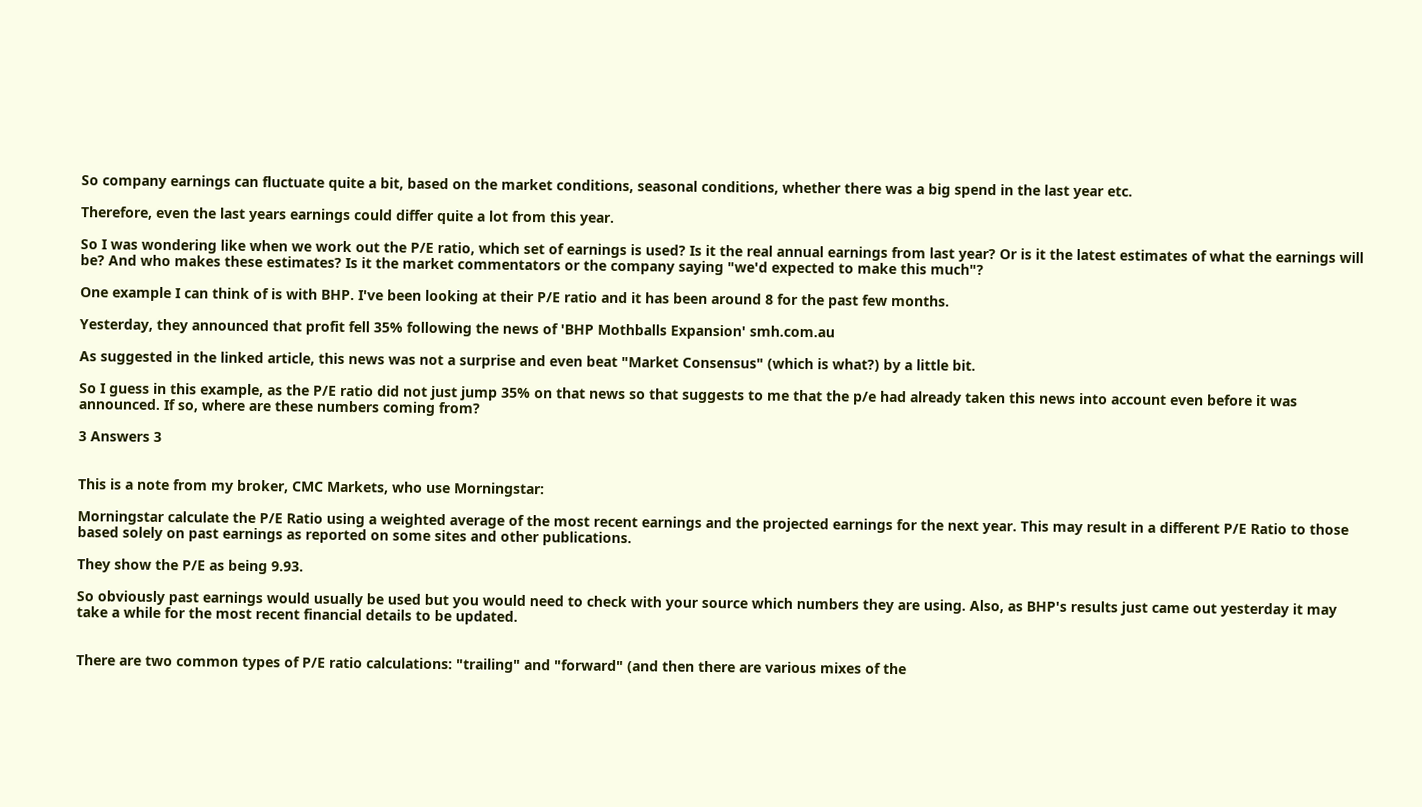So company earnings can fluctuate quite a bit, based on the market conditions, seasonal conditions, whether there was a big spend in the last year etc.

Therefore, even the last years earnings could differ quite a lot from this year.

So I was wondering like when we work out the P/E ratio, which set of earnings is used? Is it the real annual earnings from last year? Or is it the latest estimates of what the earnings will be? And who makes these estimates? Is it the market commentators or the company saying "we'd expected to make this much"?

One example I can think of is with BHP. I've been looking at their P/E ratio and it has been around 8 for the past few months.

Yesterday, they announced that profit fell 35% following the news of 'BHP Mothballs Expansion' smh.com.au

As suggested in the linked article, this news was not a surprise and even beat "Market Consensus" (which is what?) by a little bit.

So I guess in this example, as the P/E ratio did not just jump 35% on that news so that suggests to me that the p/e had already taken this news into account even before it was announced. If so, where are these numbers coming from?

3 Answers 3


This is a note from my broker, CMC Markets, who use Morningstar:

Morningstar calculate the P/E Ratio using a weighted average of the most recent earnings and the projected earnings for the next year. This may result in a different P/E Ratio to those based solely on past earnings as reported on some sites and other publications.

They show the P/E as being 9.93.

So obviously past earnings would usually be used but you would need to check with your source which numbers they are using. Also, as BHP's results just came out yesterday it may take a while for the most recent financial details to be updated.


There are two common types of P/E ratio calculations: "trailing" and "forward" (and then there are various mixes of the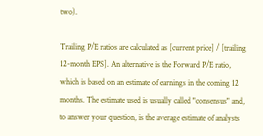two).

Trailing P/E ratios are calculated as [current price] / [trailing 12-month EPS]. An alternative is the Forward P/E ratio, which is based on an estimate of earnings in the coming 12 months. The estimate used is usually called "consensus" and, to answer your question, is the average estimate of analysts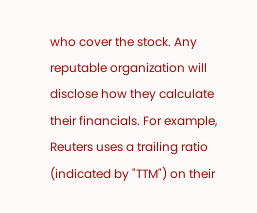who cover the stock. Any reputable organization will disclose how they calculate their financials. For example, Reuters uses a trailing ratio (indicated by "TTM") on their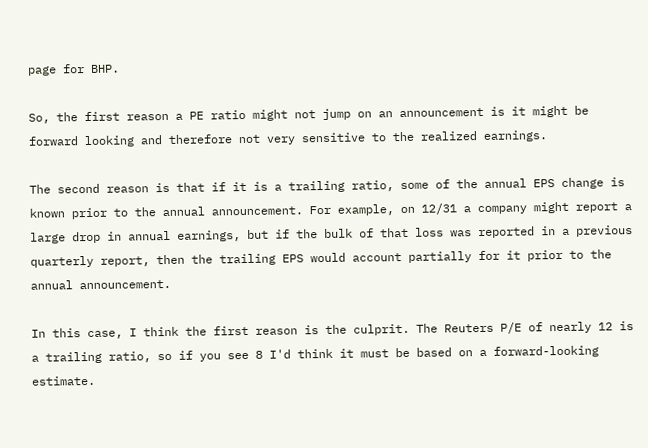page for BHP.

So, the first reason a PE ratio might not jump on an announcement is it might be forward looking and therefore not very sensitive to the realized earnings.

The second reason is that if it is a trailing ratio, some of the annual EPS change is known prior to the annual announcement. For example, on 12/31 a company might report a large drop in annual earnings, but if the bulk of that loss was reported in a previous quarterly report, then the trailing EPS would account partially for it prior to the annual announcement.

In this case, I think the first reason is the culprit. The Reuters P/E of nearly 12 is a trailing ratio, so if you see 8 I'd think it must be based on a forward-looking estimate.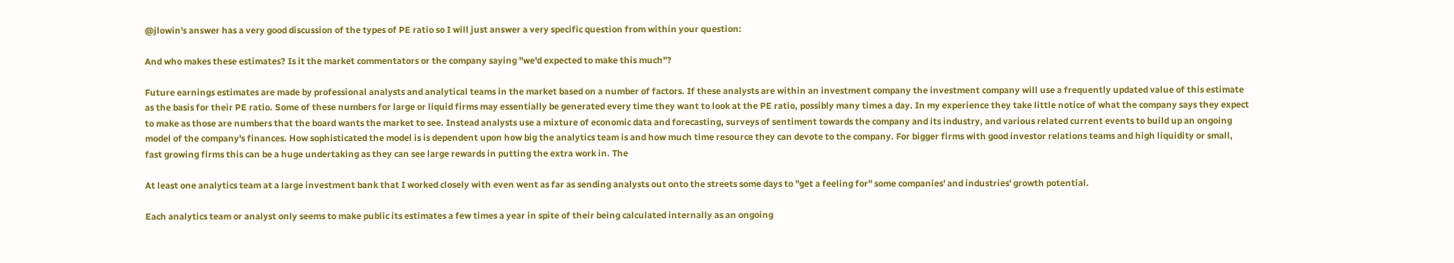@jlowin's answer has a very good discussion of the types of PE ratio so I will just answer a very specific question from within your question:

And who makes these estimates? Is it the market commentators or the company saying "we'd expected to make this much"?

Future earnings estimates are made by professional analysts and analytical teams in the market based on a number of factors. If these analysts are within an investment company the investment company will use a frequently updated value of this estimate as the basis for their PE ratio. Some of these numbers for large or liquid firms may essentially be generated every time they want to look at the PE ratio, possibly many times a day. In my experience they take little notice of what the company says they expect to make as those are numbers that the board wants the market to see. Instead analysts use a mixture of economic data and forecasting, surveys of sentiment towards the company and its industry, and various related current events to build up an ongoing model of the company's finances. How sophisticated the model is is dependent upon how big the analytics team is and how much time resource they can devote to the company. For bigger firms with good investor relations teams and high liquidity or small, fast growing firms this can be a huge undertaking as they can see large rewards in putting the extra work in. The

At least one analytics team at a large investment bank that I worked closely with even went as far as sending analysts out onto the streets some days to "get a feeling for" some companies' and industries' growth potential.

Each analytics team or analyst only seems to make public its estimates a few times a year in spite of their being calculated internally as an ongoing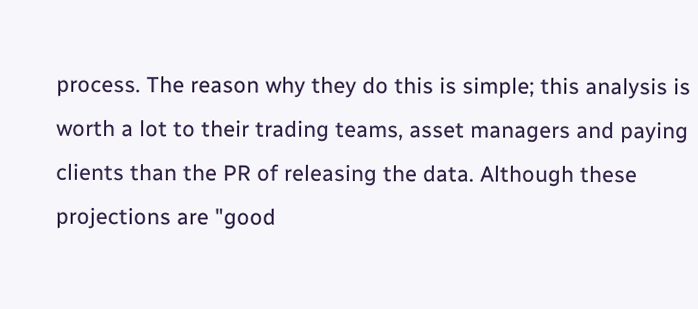process. The reason why they do this is simple; this analysis is worth a lot to their trading teams, asset managers and paying clients than the PR of releasing the data. Although these projections are "good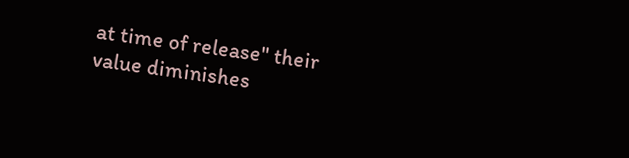at time of release" their value diminishes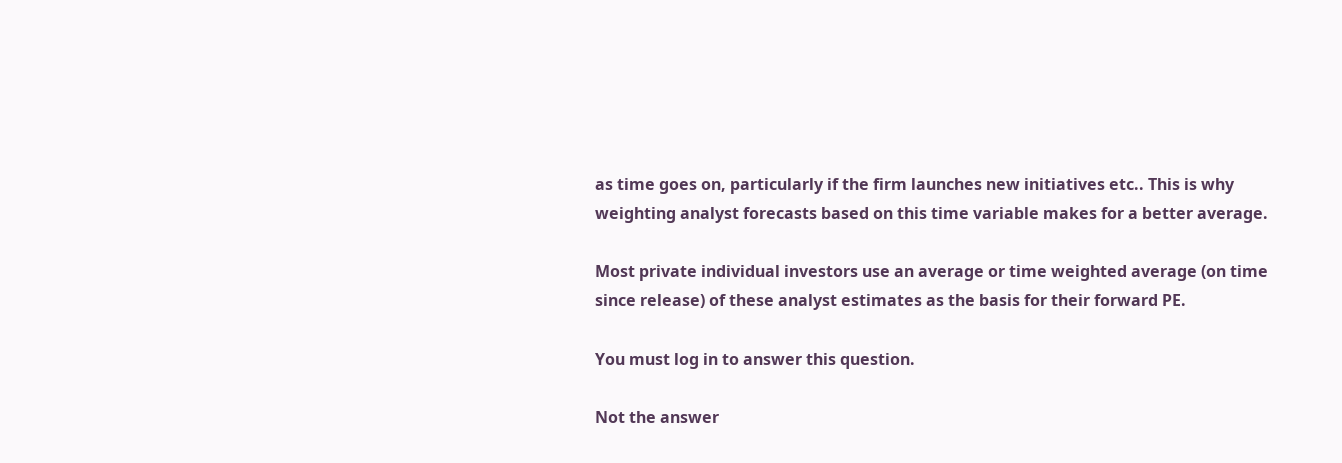as time goes on, particularly if the firm launches new initiatives etc.. This is why weighting analyst forecasts based on this time variable makes for a better average.

Most private individual investors use an average or time weighted average (on time since release) of these analyst estimates as the basis for their forward PE.

You must log in to answer this question.

Not the answer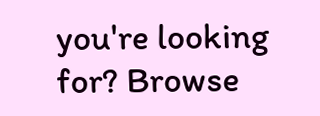you're looking for? Browse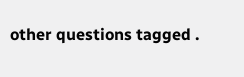other questions tagged .